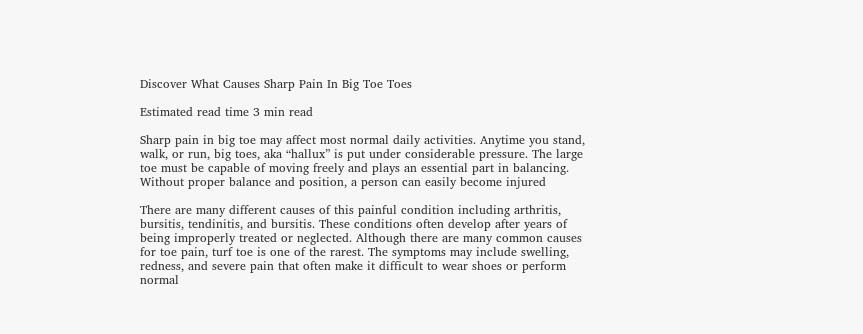Discover What Causes Sharp Pain In Big Toe Toes

Estimated read time 3 min read

Sharp pain in big toe may affect most normal daily activities. Anytime you stand, walk, or run, big toes, aka “hallux” is put under considerable pressure. The large toe must be capable of moving freely and plays an essential part in balancing. Without proper balance and position, a person can easily become injured

There are many different causes of this painful condition including arthritis, bursitis, tendinitis, and bursitis. These conditions often develop after years of being improperly treated or neglected. Although there are many common causes for toe pain, turf toe is one of the rarest. The symptoms may include swelling, redness, and severe pain that often make it difficult to wear shoes or perform normal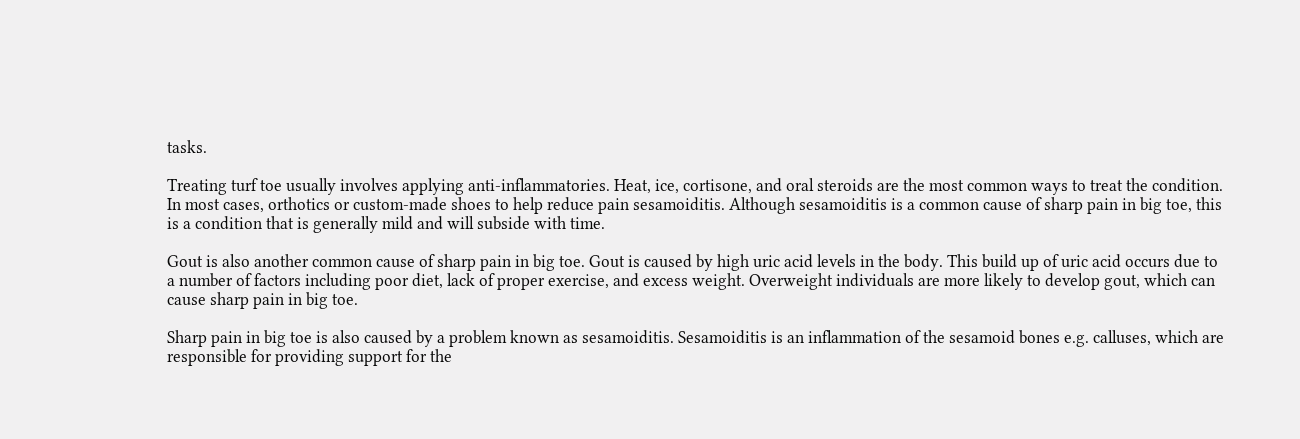tasks.

Treating turf toe usually involves applying anti-inflammatories. Heat, ice, cortisone, and oral steroids are the most common ways to treat the condition. In most cases, orthotics or custom-made shoes to help reduce pain sesamoiditis. Although sesamoiditis is a common cause of sharp pain in big toe, this is a condition that is generally mild and will subside with time.

Gout is also another common cause of sharp pain in big toe. Gout is caused by high uric acid levels in the body. This build up of uric acid occurs due to a number of factors including poor diet, lack of proper exercise, and excess weight. Overweight individuals are more likely to develop gout, which can cause sharp pain in big toe.

Sharp pain in big toe is also caused by a problem known as sesamoiditis. Sesamoiditis is an inflammation of the sesamoid bones e.g. calluses, which are responsible for providing support for the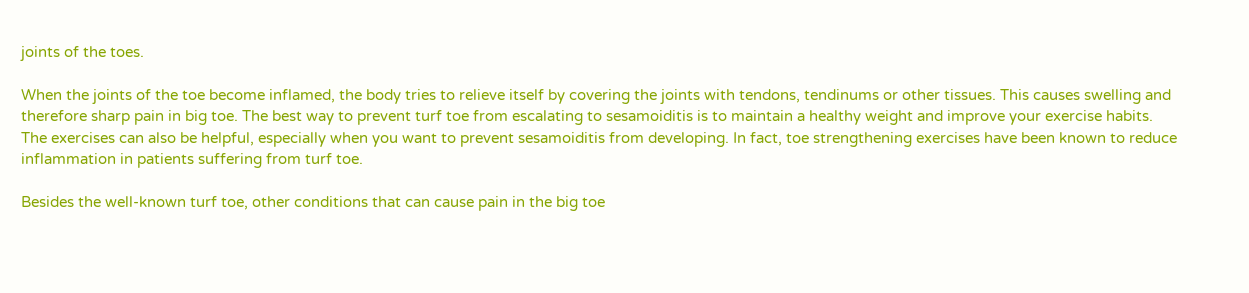joints of the toes.

When the joints of the toe become inflamed, the body tries to relieve itself by covering the joints with tendons, tendinums or other tissues. This causes swelling and therefore sharp pain in big toe. The best way to prevent turf toe from escalating to sesamoiditis is to maintain a healthy weight and improve your exercise habits. The exercises can also be helpful, especially when you want to prevent sesamoiditis from developing. In fact, toe strengthening exercises have been known to reduce inflammation in patients suffering from turf toe.

Besides the well-known turf toe, other conditions that can cause pain in the big toe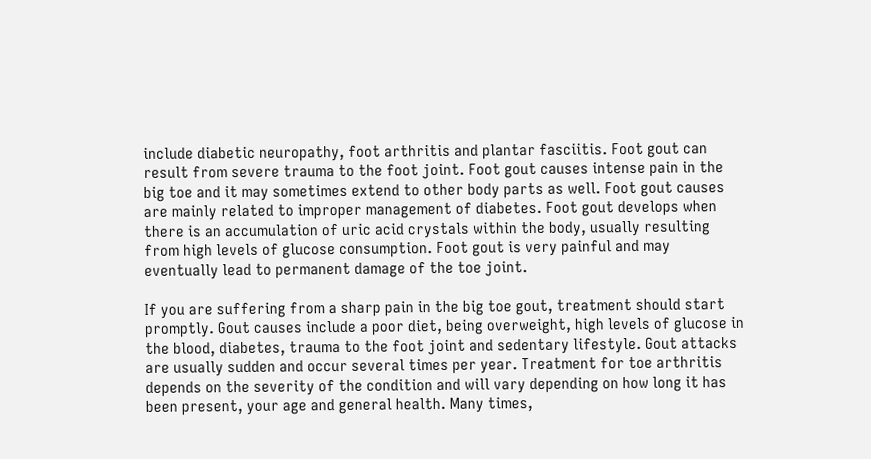include diabetic neuropathy, foot arthritis and plantar fasciitis. Foot gout can result from severe trauma to the foot joint. Foot gout causes intense pain in the big toe and it may sometimes extend to other body parts as well. Foot gout causes are mainly related to improper management of diabetes. Foot gout develops when there is an accumulation of uric acid crystals within the body, usually resulting from high levels of glucose consumption. Foot gout is very painful and may eventually lead to permanent damage of the toe joint.

If you are suffering from a sharp pain in the big toe gout, treatment should start promptly. Gout causes include a poor diet, being overweight, high levels of glucose in the blood, diabetes, trauma to the foot joint and sedentary lifestyle. Gout attacks are usually sudden and occur several times per year. Treatment for toe arthritis depends on the severity of the condition and will vary depending on how long it has been present, your age and general health. Many times,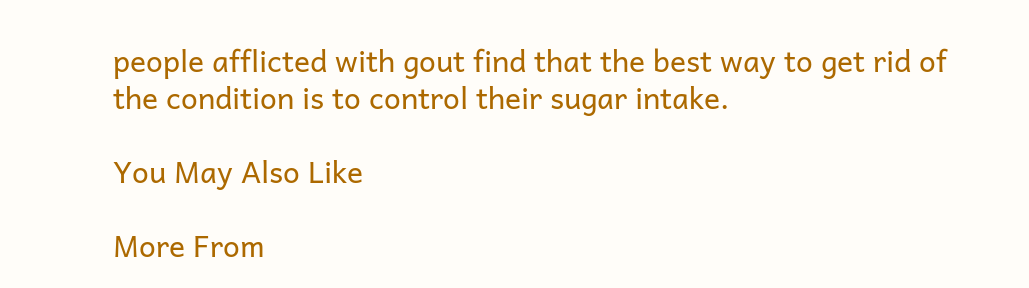people afflicted with gout find that the best way to get rid of the condition is to control their sugar intake.

You May Also Like

More From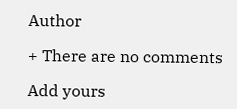Author

+ There are no comments

Add yours